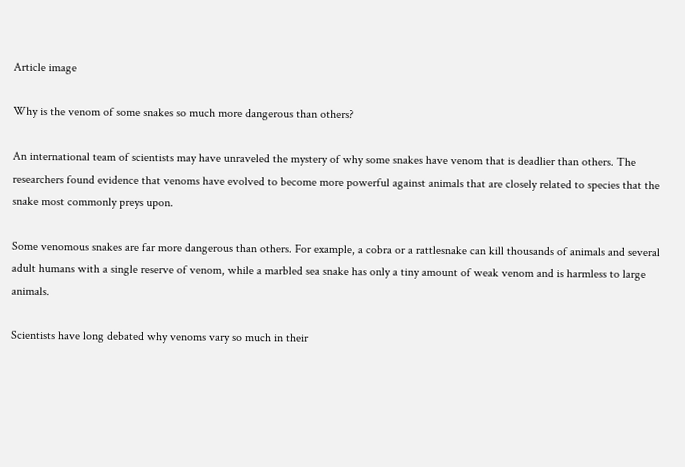Article image

Why is the venom of some snakes so much more dangerous than others?

An international team of scientists may have unraveled the mystery of why some snakes have venom that is deadlier than others. The researchers found evidence that venoms have evolved to become more powerful against animals that are closely related to species that the snake most commonly preys upon.

Some venomous snakes are far more dangerous than others. For example, a cobra or a rattlesnake can kill thousands of animals and several adult humans with a single reserve of venom, while a marbled sea snake has only a tiny amount of weak venom and is harmless to large animals.

Scientists have long debated why venoms vary so much in their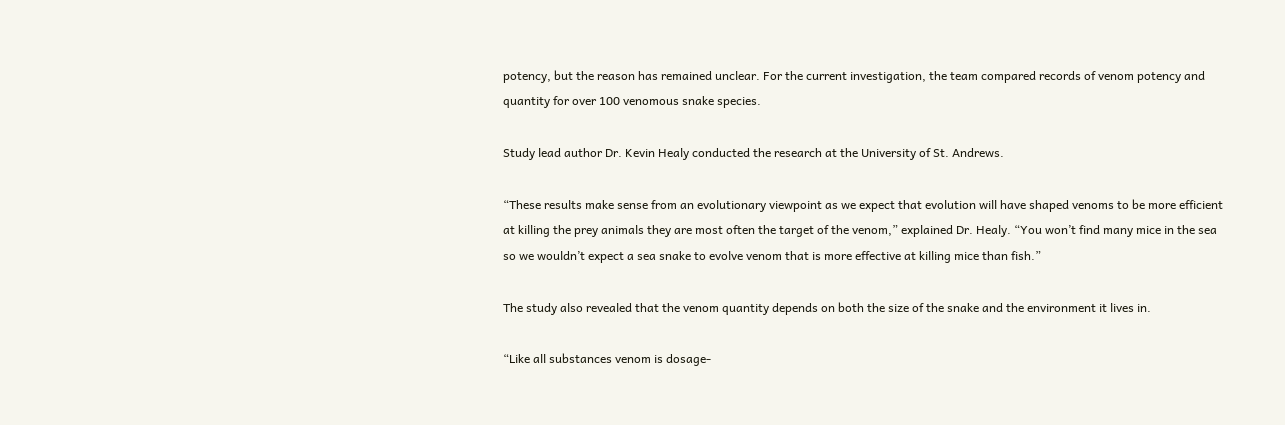potency, but the reason has remained unclear. For the current investigation, the team compared records of venom potency and quantity for over 100 venomous snake species.

Study lead author Dr. Kevin Healy conducted the research at the University of St. Andrews.

“These results make sense from an evolutionary viewpoint as we expect that evolution will have shaped venoms to be more efficient at killing the prey animals they are most often the target of the venom,” explained Dr. Healy. “You won’t find many mice in the sea so we wouldn’t expect a sea snake to evolve venom that is more effective at killing mice than fish.”

The study also revealed that the venom quantity depends on both the size of the snake and the environment it lives in.

“Like all substances venom is dosage-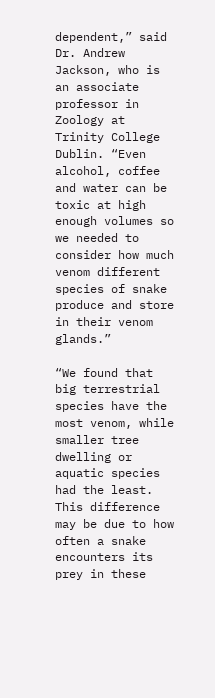dependent,” said Dr. Andrew Jackson, who is an associate professor in Zoology at Trinity College Dublin. “Even alcohol, coffee and water can be toxic at high enough volumes so we needed to consider how much venom different species of snake produce and store in their venom glands.”

“We found that big terrestrial species have the most venom, while smaller tree dwelling or aquatic species had the least. This difference may be due to how often a snake encounters its prey in these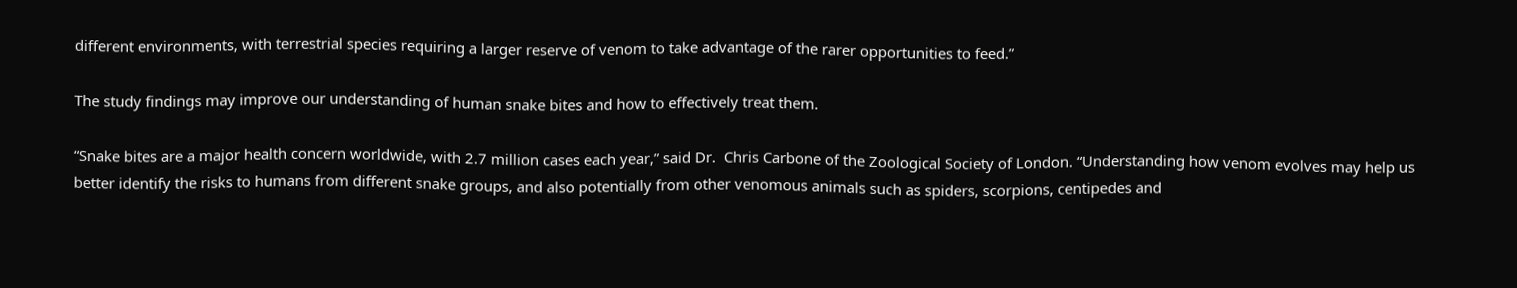different environments, with terrestrial species requiring a larger reserve of venom to take advantage of the rarer opportunities to feed.”

The study findings may improve our understanding of human snake bites and how to effectively treat them.

“Snake bites are a major health concern worldwide, with 2.7 million cases each year,” said Dr.  Chris Carbone of the Zoological Society of London. “Understanding how venom evolves may help us better identify the risks to humans from different snake groups, and also potentially from other venomous animals such as spiders, scorpions, centipedes and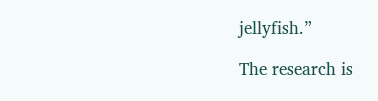jellyfish.”

The research is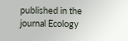published in the journal Ecology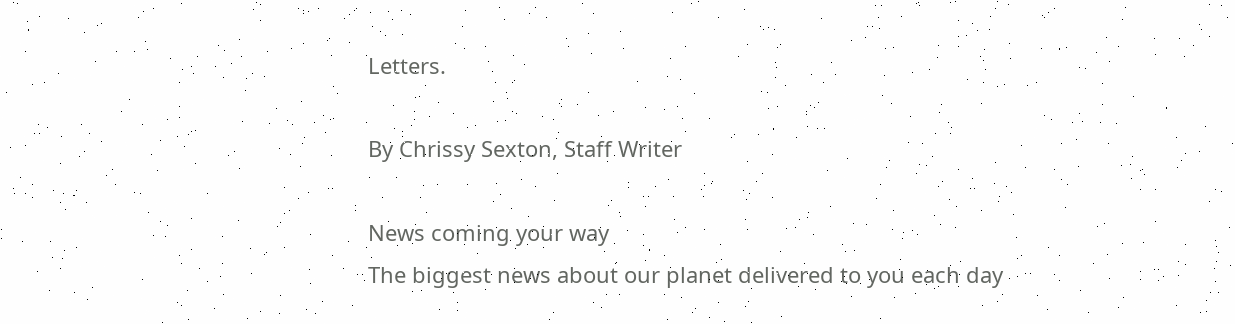Letters.

By Chrissy Sexton, Staff Writer

News coming your way
The biggest news about our planet delivered to you each day